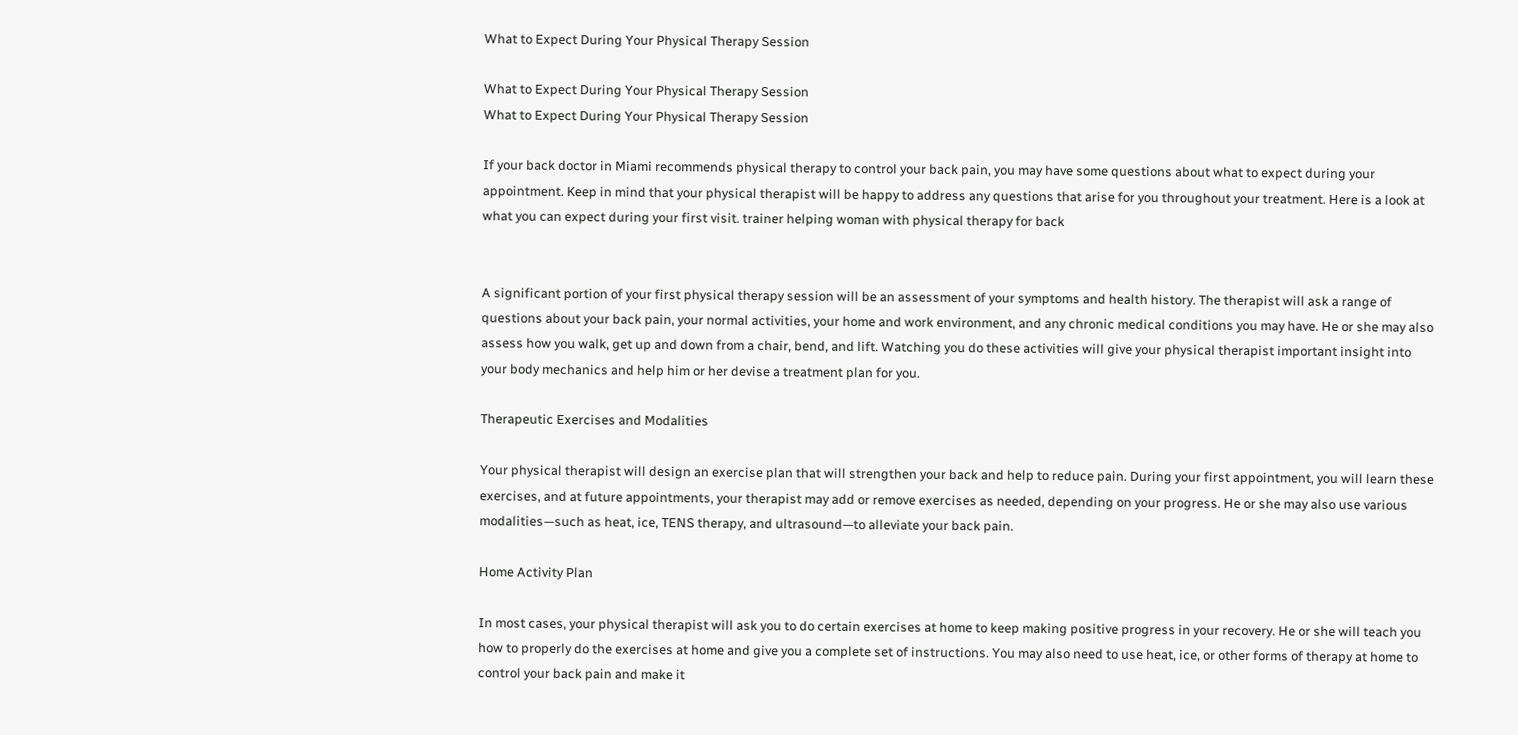What to Expect During Your Physical Therapy Session

What to Expect During Your Physical Therapy Session
What to Expect During Your Physical Therapy Session

If your back doctor in Miami recommends physical therapy to control your back pain, you may have some questions about what to expect during your appointment. Keep in mind that your physical therapist will be happy to address any questions that arise for you throughout your treatment. Here is a look at what you can expect during your first visit. trainer helping woman with physical therapy for back


A significant portion of your first physical therapy session will be an assessment of your symptoms and health history. The therapist will ask a range of questions about your back pain, your normal activities, your home and work environment, and any chronic medical conditions you may have. He or she may also assess how you walk, get up and down from a chair, bend, and lift. Watching you do these activities will give your physical therapist important insight into your body mechanics and help him or her devise a treatment plan for you.

Therapeutic Exercises and Modalities

Your physical therapist will design an exercise plan that will strengthen your back and help to reduce pain. During your first appointment, you will learn these exercises, and at future appointments, your therapist may add or remove exercises as needed, depending on your progress. He or she may also use various modalities—such as heat, ice, TENS therapy, and ultrasound—to alleviate your back pain.

Home Activity Plan

In most cases, your physical therapist will ask you to do certain exercises at home to keep making positive progress in your recovery. He or she will teach you how to properly do the exercises at home and give you a complete set of instructions. You may also need to use heat, ice, or other forms of therapy at home to control your back pain and make it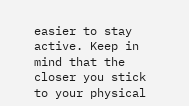easier to stay active. Keep in mind that the closer you stick to your physical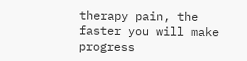therapy pain, the faster you will make progress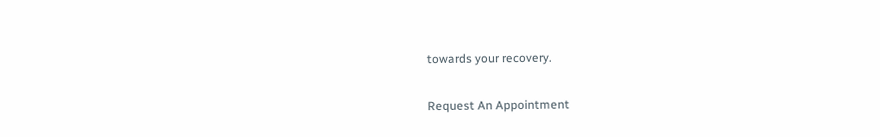towards your recovery.

Request An Appointment